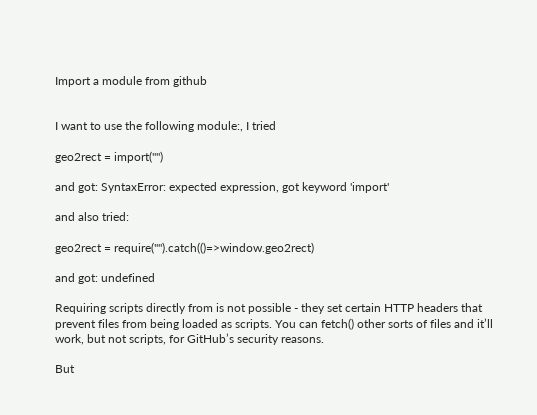Import a module from github


I want to use the following module:, I tried

geo2rect = import("")

and got: SyntaxError: expected expression, got keyword 'import'

and also tried:

geo2rect = require("").catch(()=>window.geo2rect)

and got: undefined

Requiring scripts directly from is not possible - they set certain HTTP headers that prevent files from being loaded as scripts. You can fetch() other sorts of files and it’ll work, but not scripts, for GitHub’s security reasons.

But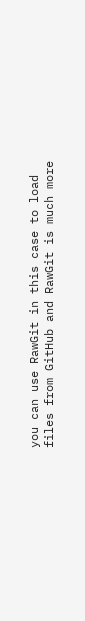you can use RawGit in this case to load files from GitHub and RawGit is much more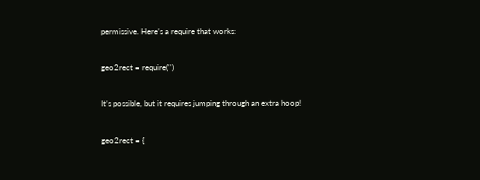permissive. Here’s a require that works:

geo2rect = require('')

It’s possible, but it requires jumping through an extra hoop!

geo2rect = {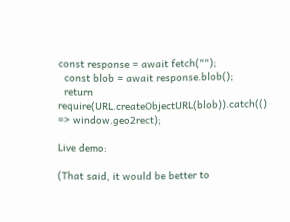const response = await fetch("");
  const blob = await response.blob();
  return require(URL.createObjectURL(blob)).catch(() => window.geo2rect);

Live demo:

(That said, it would be better to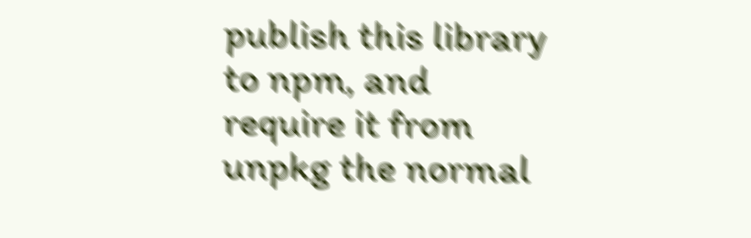publish this library to npm, and require it from unpkg the normal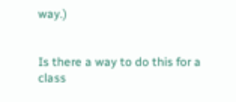way.)


Is there a way to do this for a class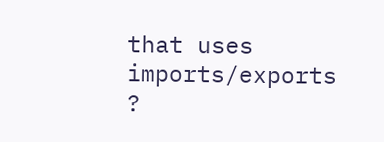that uses imports/exports ?